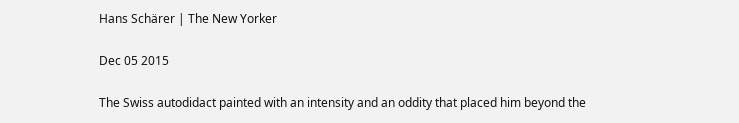Hans Schärer | The New Yorker

Dec 05 2015

The Swiss autodidact painted with an intensity and an oddity that placed him beyond the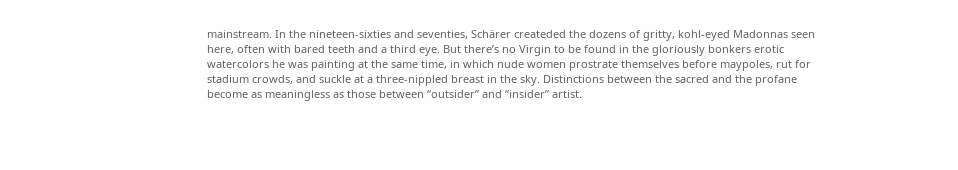mainstream. In the nineteen-sixties and seventies, Schärer createded the dozens of gritty, kohl-eyed Madonnas seen here, often with bared teeth and a third eye. But there’s no Virgin to be found in the gloriously bonkers erotic watercolors he was painting at the same time, in which nude women prostrate themselves before maypoles, rut for stadium crowds, and suckle at a three-nippled breast in the sky. Distinctions between the sacred and the profane become as meaningless as those between “outsider” and “insider” artist.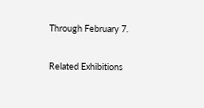Through February 7.

Related Exhibitions